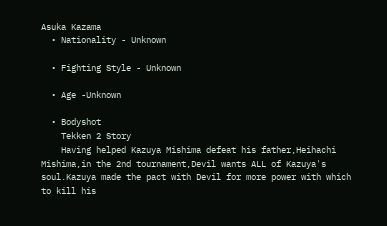Asuka Kazama
  • Nationality - Unknown

  • Fighting Style - Unknown

  • Age -Unknown

  • Bodyshot
    Tekken 2 Story
    Having helped Kazuya Mishima defeat his father,Heihachi Mishima,in the 2nd tournament,Devil wants ALL of Kazuya's soul.Kazuya made the pact with Devil for more power with which to kill his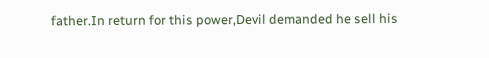father.In return for this power,Devil demanded he sell his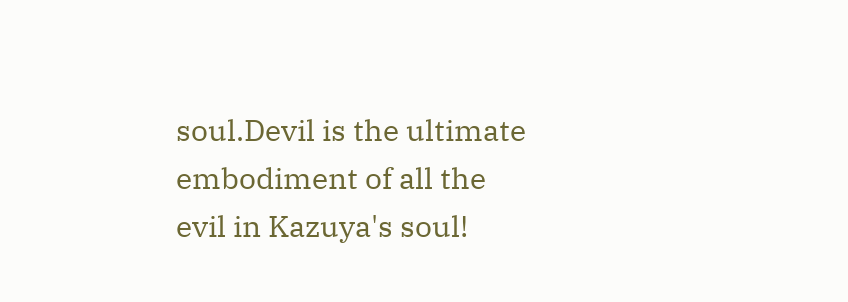soul.Devil is the ultimate embodiment of all the evil in Kazuya's soul!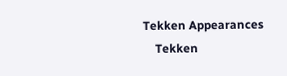Tekken Appearances
    Tekken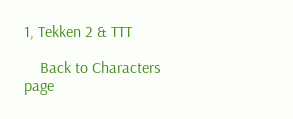1, Tekken 2 & TTT

    Back to Characters page